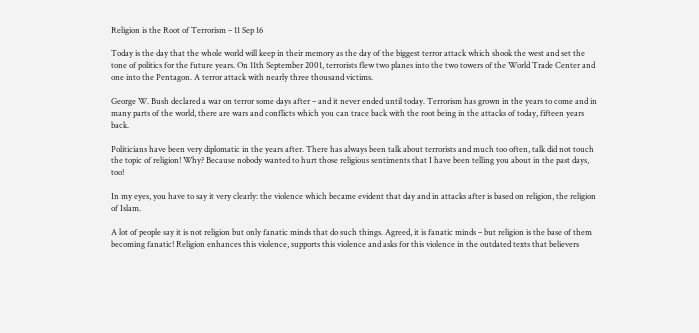Religion is the Root of Terrorism – 11 Sep 16

Today is the day that the whole world will keep in their memory as the day of the biggest terror attack which shook the west and set the tone of politics for the future years. On 11th September 2001, terrorists flew two planes into the two towers of the World Trade Center and one into the Pentagon. A terror attack with nearly three thousand victims.

George W. Bush declared a war on terror some days after – and it never ended until today. Terrorism has grown in the years to come and in many parts of the world, there are wars and conflicts which you can trace back with the root being in the attacks of today, fifteen years back.

Politicians have been very diplomatic in the years after. There has always been talk about terrorists and much too often, talk did not touch the topic of religion! Why? Because nobody wanted to hurt those religious sentiments that I have been telling you about in the past days, too!

In my eyes, you have to say it very clearly: the violence which became evident that day and in attacks after is based on religion, the religion of Islam.

A lot of people say it is not religion but only fanatic minds that do such things. Agreed, it is fanatic minds – but religion is the base of them becoming fanatic! Religion enhances this violence, supports this violence and asks for this violence in the outdated texts that believers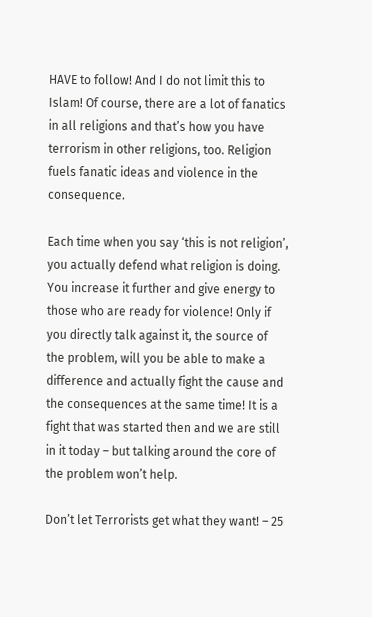HAVE to follow! And I do not limit this to Islam! Of course, there are a lot of fanatics in all religions and that’s how you have terrorism in other religions, too. Religion fuels fanatic ideas and violence in the consequence.

Each time when you say ‘this is not religion’, you actually defend what religion is doing. You increase it further and give energy to those who are ready for violence! Only if you directly talk against it, the source of the problem, will you be able to make a difference and actually fight the cause and the consequences at the same time! It is a fight that was started then and we are still in it today – but talking around the core of the problem won’t help.

Don’t let Terrorists get what they want! – 25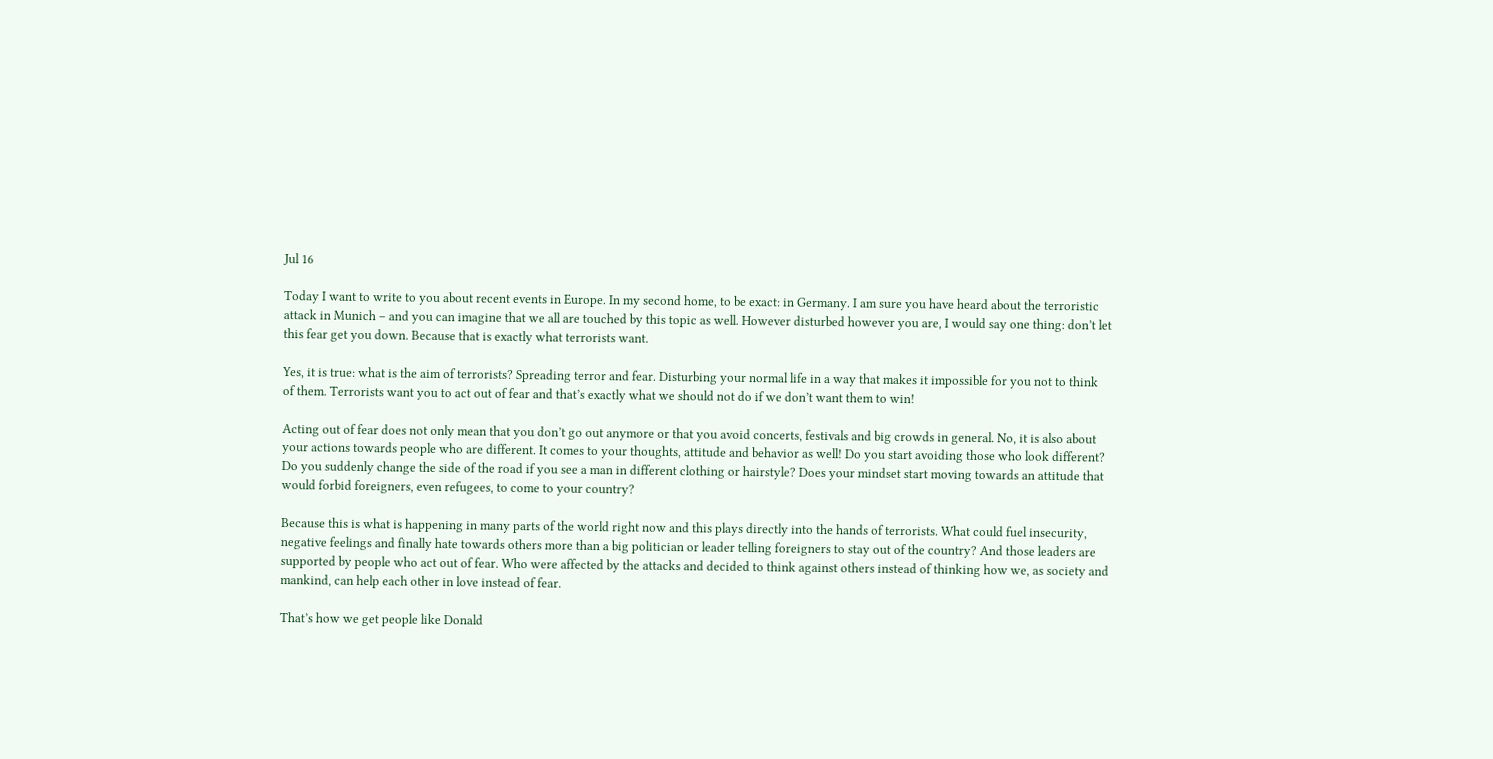Jul 16

Today I want to write to you about recent events in Europe. In my second home, to be exact: in Germany. I am sure you have heard about the terroristic attack in Munich – and you can imagine that we all are touched by this topic as well. However disturbed however you are, I would say one thing: don’t let this fear get you down. Because that is exactly what terrorists want.

Yes, it is true: what is the aim of terrorists? Spreading terror and fear. Disturbing your normal life in a way that makes it impossible for you not to think of them. Terrorists want you to act out of fear and that’s exactly what we should not do if we don’t want them to win!

Acting out of fear does not only mean that you don’t go out anymore or that you avoid concerts, festivals and big crowds in general. No, it is also about your actions towards people who are different. It comes to your thoughts, attitude and behavior as well! Do you start avoiding those who look different? Do you suddenly change the side of the road if you see a man in different clothing or hairstyle? Does your mindset start moving towards an attitude that would forbid foreigners, even refugees, to come to your country?

Because this is what is happening in many parts of the world right now and this plays directly into the hands of terrorists. What could fuel insecurity, negative feelings and finally hate towards others more than a big politician or leader telling foreigners to stay out of the country? And those leaders are supported by people who act out of fear. Who were affected by the attacks and decided to think against others instead of thinking how we, as society and mankind, can help each other in love instead of fear.

That’s how we get people like Donald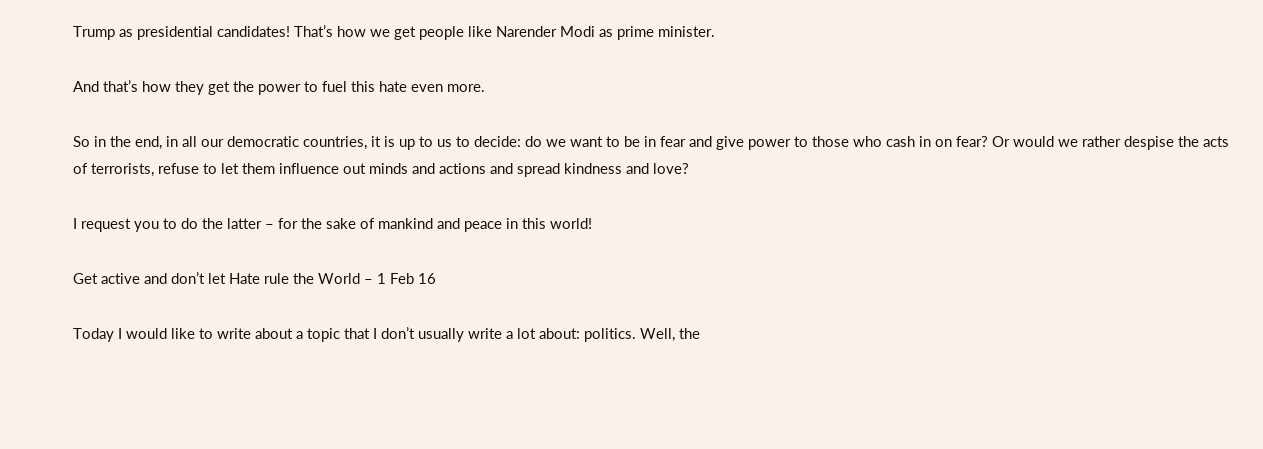Trump as presidential candidates! That’s how we get people like Narender Modi as prime minister.

And that’s how they get the power to fuel this hate even more.

So in the end, in all our democratic countries, it is up to us to decide: do we want to be in fear and give power to those who cash in on fear? Or would we rather despise the acts of terrorists, refuse to let them influence out minds and actions and spread kindness and love?

I request you to do the latter – for the sake of mankind and peace in this world!

Get active and don’t let Hate rule the World – 1 Feb 16

Today I would like to write about a topic that I don’t usually write a lot about: politics. Well, the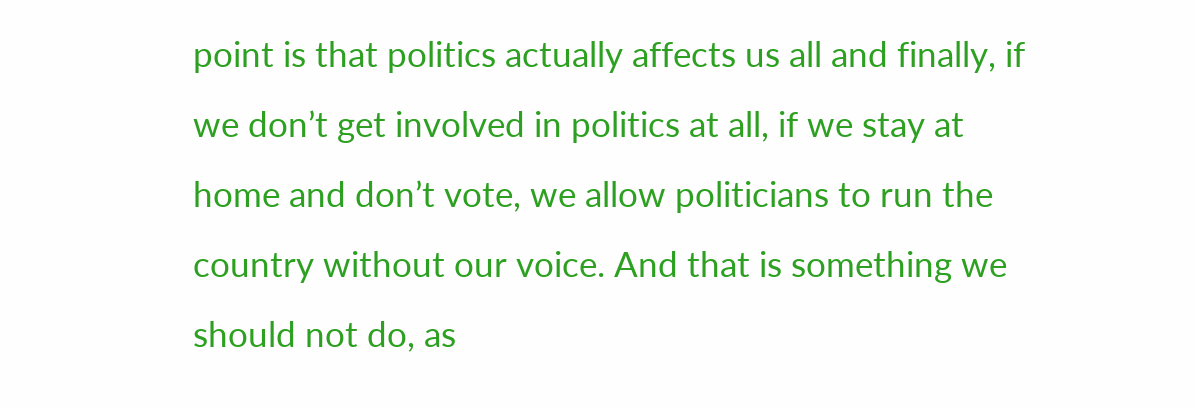point is that politics actually affects us all and finally, if we don’t get involved in politics at all, if we stay at home and don’t vote, we allow politicians to run the country without our voice. And that is something we should not do, as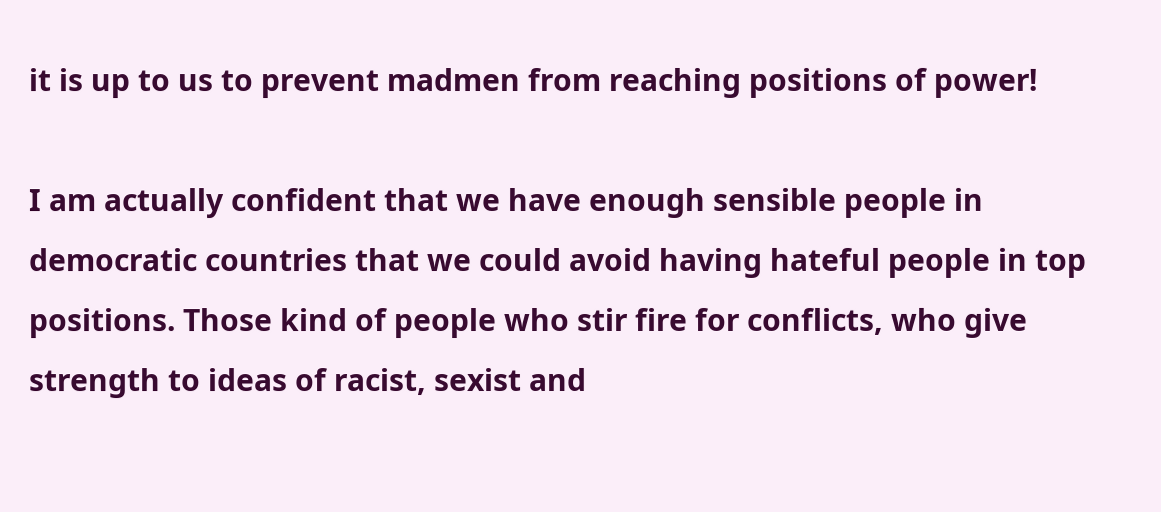it is up to us to prevent madmen from reaching positions of power!

I am actually confident that we have enough sensible people in democratic countries that we could avoid having hateful people in top positions. Those kind of people who stir fire for conflicts, who give strength to ideas of racist, sexist and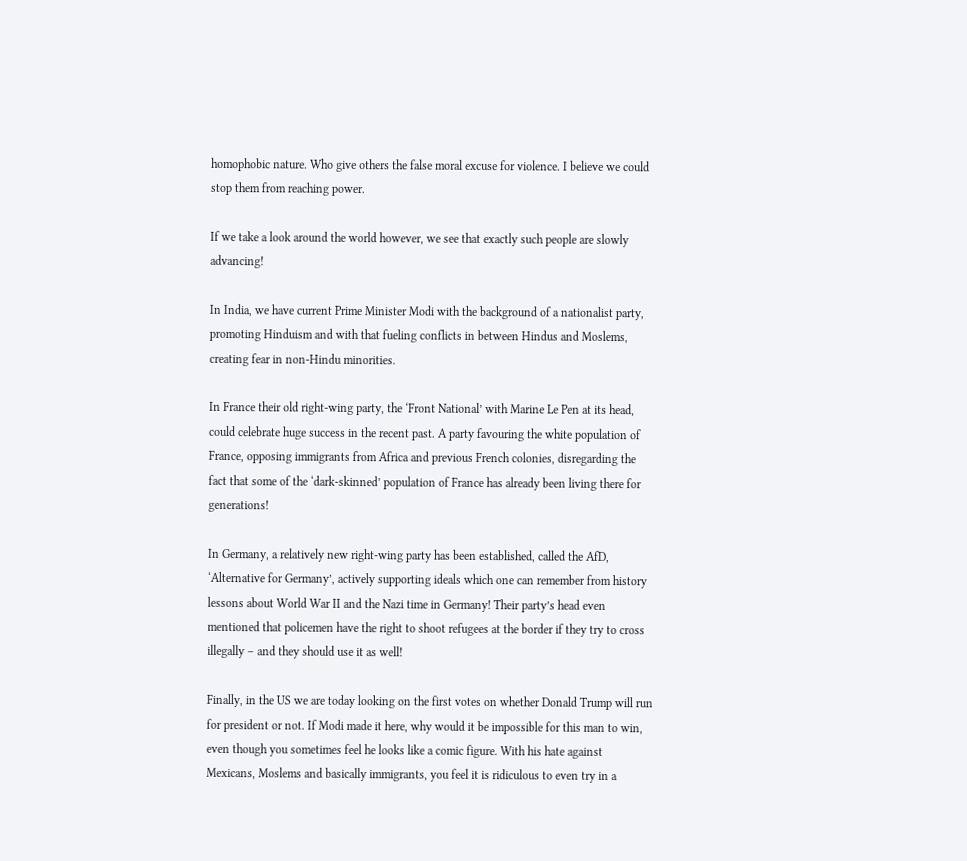homophobic nature. Who give others the false moral excuse for violence. I believe we could stop them from reaching power.

If we take a look around the world however, we see that exactly such people are slowly advancing!

In India, we have current Prime Minister Modi with the background of a nationalist party, promoting Hinduism and with that fueling conflicts in between Hindus and Moslems, creating fear in non-Hindu minorities.

In France their old right-wing party, the ‘Front National’ with Marine Le Pen at its head, could celebrate huge success in the recent past. A party favouring the white population of France, opposing immigrants from Africa and previous French colonies, disregarding the fact that some of the ‘dark-skinned’ population of France has already been living there for generations!

In Germany, a relatively new right-wing party has been established, called the AfD, ‘Alternative for Germany’, actively supporting ideals which one can remember from history lessons about World War II and the Nazi time in Germany! Their party’s head even mentioned that policemen have the right to shoot refugees at the border if they try to cross illegally – and they should use it as well!

Finally, in the US we are today looking on the first votes on whether Donald Trump will run for president or not. If Modi made it here, why would it be impossible for this man to win, even though you sometimes feel he looks like a comic figure. With his hate against Mexicans, Moslems and basically immigrants, you feel it is ridiculous to even try in a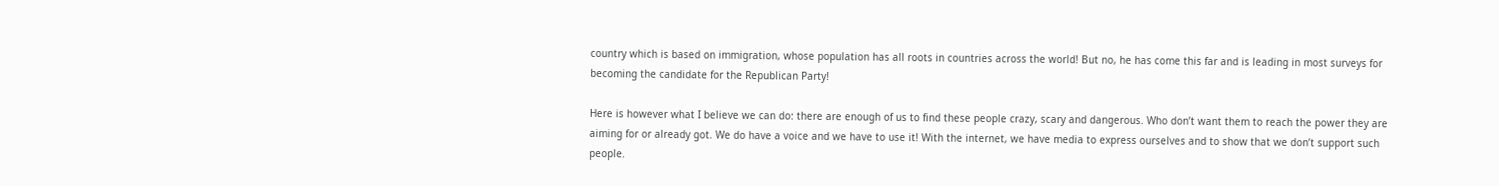country which is based on immigration, whose population has all roots in countries across the world! But no, he has come this far and is leading in most surveys for becoming the candidate for the Republican Party!

Here is however what I believe we can do: there are enough of us to find these people crazy, scary and dangerous. Who don’t want them to reach the power they are aiming for or already got. We do have a voice and we have to use it! With the internet, we have media to express ourselves and to show that we don’t support such people.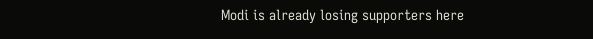Modi is already losing supporters here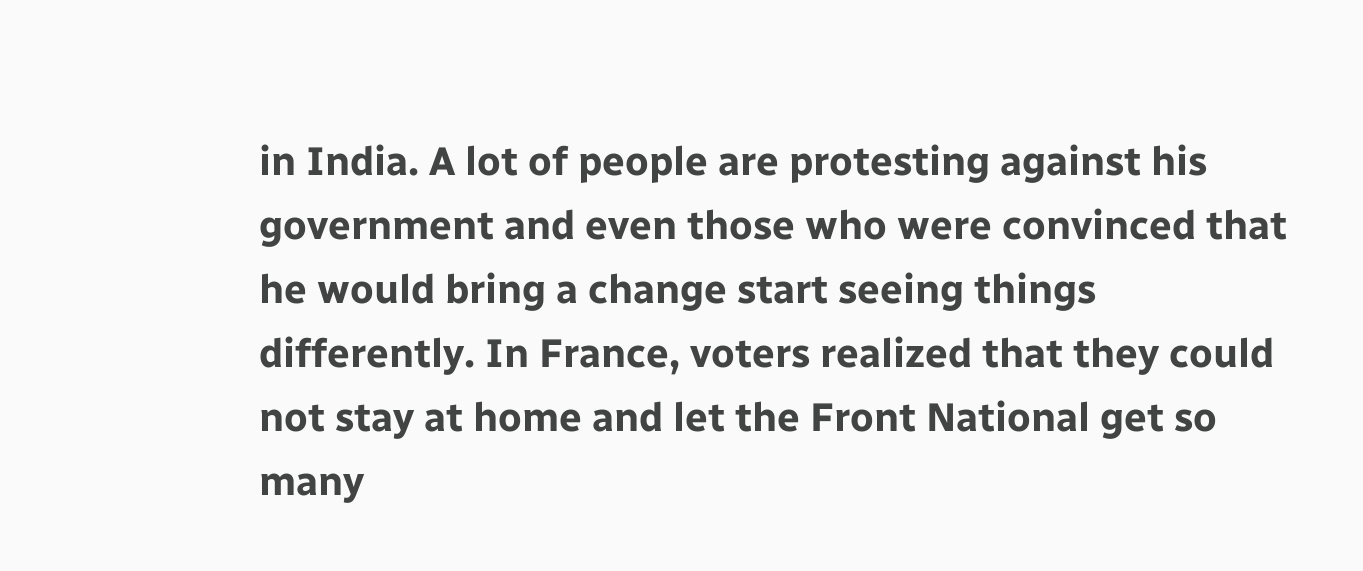in India. A lot of people are protesting against his government and even those who were convinced that he would bring a change start seeing things differently. In France, voters realized that they could not stay at home and let the Front National get so many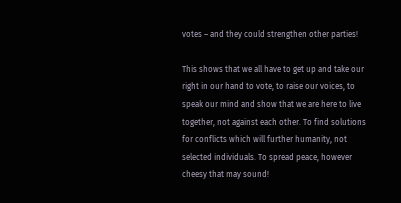votes – and they could strengthen other parties!

This shows that we all have to get up and take our right in our hand to vote, to raise our voices, to speak our mind and show that we are here to live together, not against each other. To find solutions for conflicts which will further humanity, not selected individuals. To spread peace, however cheesy that may sound!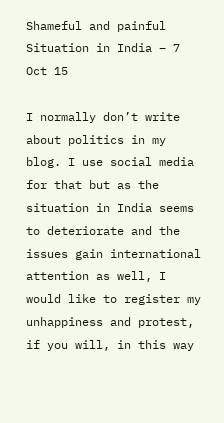Shameful and painful Situation in India – 7 Oct 15

I normally don’t write about politics in my blog. I use social media for that but as the situation in India seems to deteriorate and the issues gain international attention as well, I would like to register my unhappiness and protest, if you will, in this way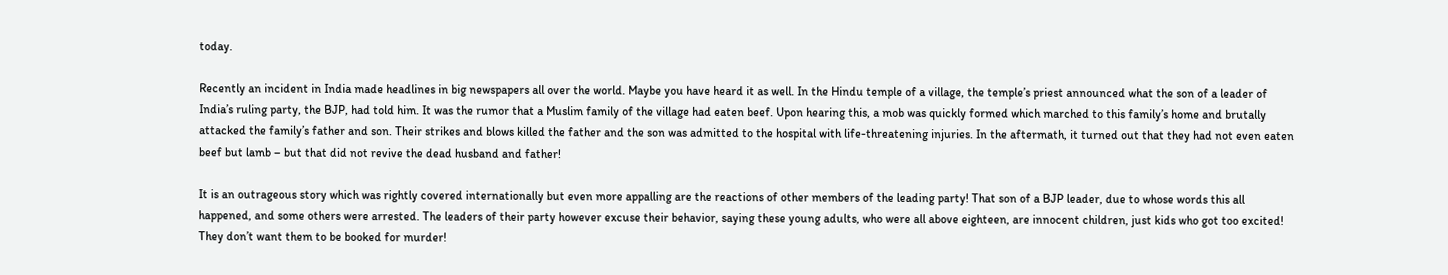today.

Recently an incident in India made headlines in big newspapers all over the world. Maybe you have heard it as well. In the Hindu temple of a village, the temple’s priest announced what the son of a leader of India’s ruling party, the BJP, had told him. It was the rumor that a Muslim family of the village had eaten beef. Upon hearing this, a mob was quickly formed which marched to this family’s home and brutally attacked the family’s father and son. Their strikes and blows killed the father and the son was admitted to the hospital with life-threatening injuries. In the aftermath, it turned out that they had not even eaten beef but lamb – but that did not revive the dead husband and father!

It is an outrageous story which was rightly covered internationally but even more appalling are the reactions of other members of the leading party! That son of a BJP leader, due to whose words this all happened, and some others were arrested. The leaders of their party however excuse their behavior, saying these young adults, who were all above eighteen, are innocent children, just kids who got too excited! They don’t want them to be booked for murder!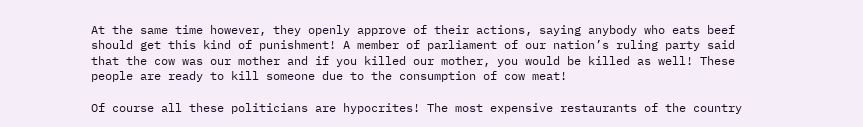At the same time however, they openly approve of their actions, saying anybody who eats beef should get this kind of punishment! A member of parliament of our nation’s ruling party said that the cow was our mother and if you killed our mother, you would be killed as well! These people are ready to kill someone due to the consumption of cow meat!

Of course all these politicians are hypocrites! The most expensive restaurants of the country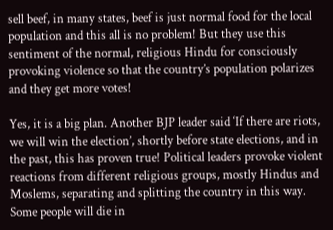sell beef, in many states, beef is just normal food for the local population and this all is no problem! But they use this sentiment of the normal, religious Hindu for consciously provoking violence so that the country’s population polarizes and they get more votes!

Yes, it is a big plan. Another BJP leader said ‘If there are riots, we will win the election’, shortly before state elections, and in the past, this has proven true! Political leaders provoke violent reactions from different religious groups, mostly Hindus and Moslems, separating and splitting the country in this way. Some people will die in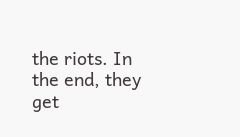the riots. In the end, they get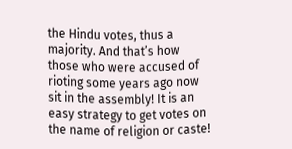the Hindu votes, thus a majority. And that’s how those who were accused of rioting some years ago now sit in the assembly! It is an easy strategy to get votes on the name of religion or caste!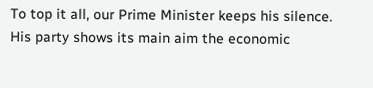To top it all, our Prime Minister keeps his silence. His party shows its main aim the economic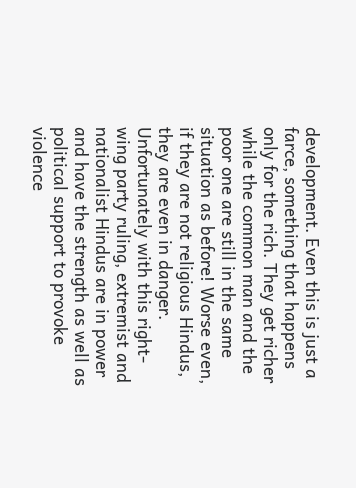development. Even this is just a farce, something that happens only for the rich. They get richer while the common man and the poor one are still in the same situation as before! Worse even, if they are not religious Hindus, they are even in danger. Unfortunately with this right-wing party ruling, extremist and nationalist Hindus are in power and have the strength as well as political support to provoke violence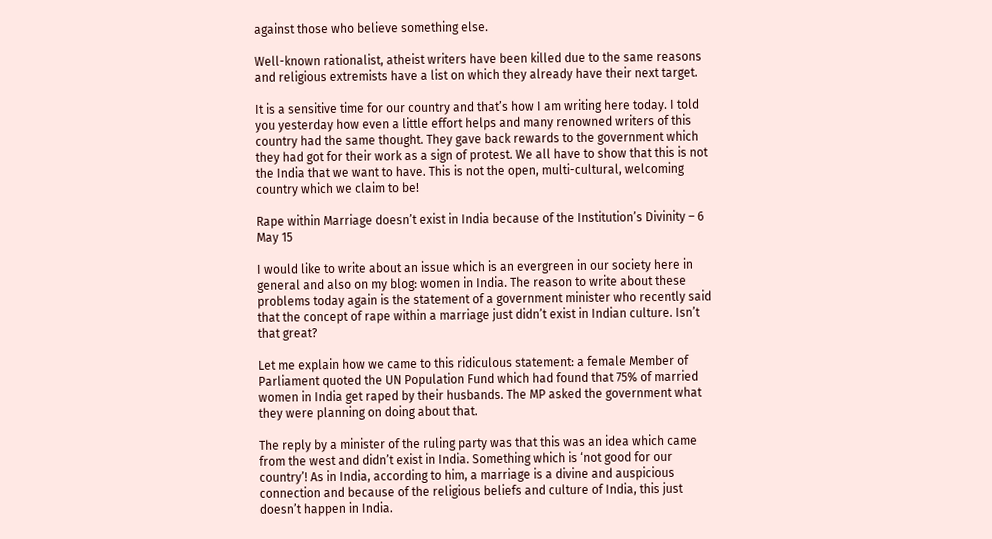against those who believe something else.

Well-known rationalist, atheist writers have been killed due to the same reasons and religious extremists have a list on which they already have their next target.

It is a sensitive time for our country and that’s how I am writing here today. I told you yesterday how even a little effort helps and many renowned writers of this country had the same thought. They gave back rewards to the government which they had got for their work as a sign of protest. We all have to show that this is not the India that we want to have. This is not the open, multi-cultural, welcoming country which we claim to be!

Rape within Marriage doesn’t exist in India because of the Institution’s Divinity – 6 May 15

I would like to write about an issue which is an evergreen in our society here in general and also on my blog: women in India. The reason to write about these problems today again is the statement of a government minister who recently said that the concept of rape within a marriage just didn’t exist in Indian culture. Isn’t that great?

Let me explain how we came to this ridiculous statement: a female Member of Parliament quoted the UN Population Fund which had found that 75% of married women in India get raped by their husbands. The MP asked the government what they were planning on doing about that.

The reply by a minister of the ruling party was that this was an idea which came from the west and didn’t exist in India. Something which is ‘not good for our country’! As in India, according to him, a marriage is a divine and auspicious connection and because of the religious beliefs and culture of India, this just doesn’t happen in India.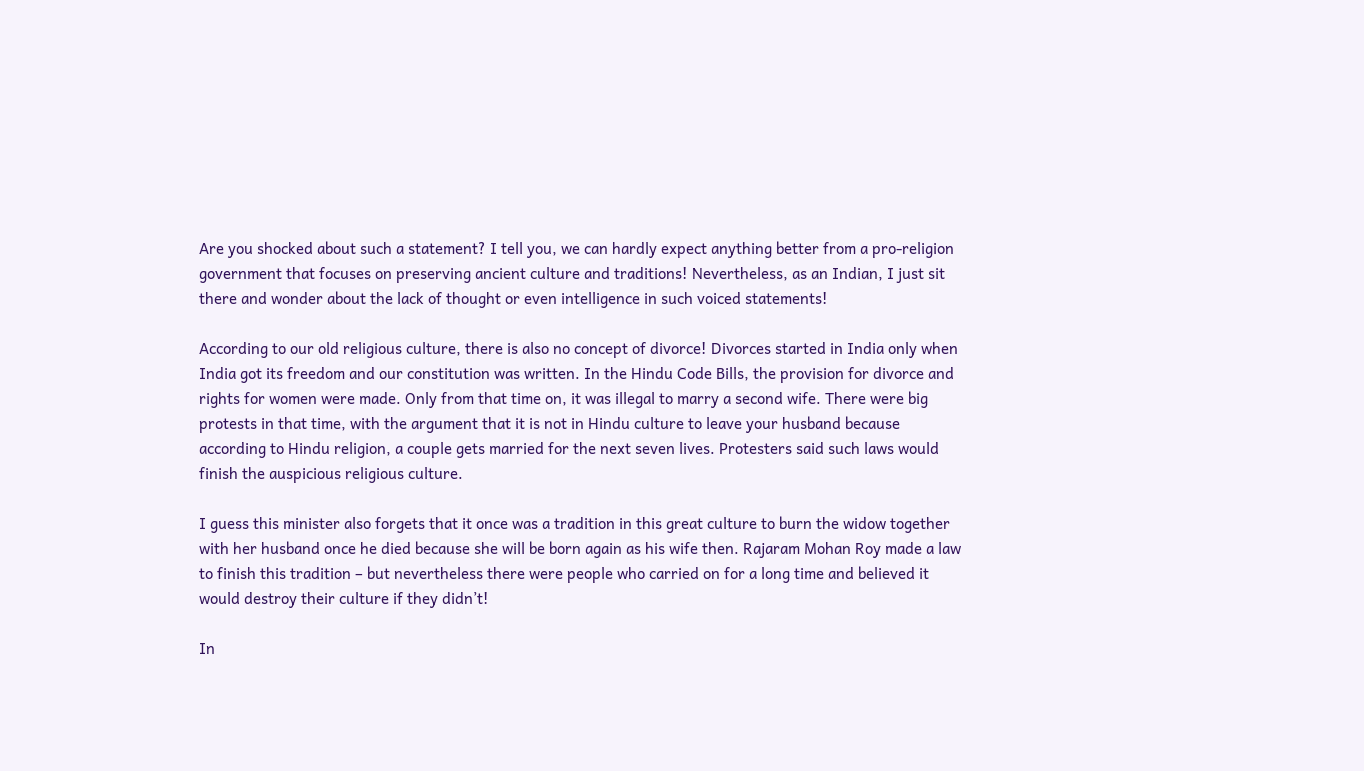Are you shocked about such a statement? I tell you, we can hardly expect anything better from a pro-religion government that focuses on preserving ancient culture and traditions! Nevertheless, as an Indian, I just sit there and wonder about the lack of thought or even intelligence in such voiced statements!

According to our old religious culture, there is also no concept of divorce! Divorces started in India only when India got its freedom and our constitution was written. In the Hindu Code Bills, the provision for divorce and rights for women were made. Only from that time on, it was illegal to marry a second wife. There were big protests in that time, with the argument that it is not in Hindu culture to leave your husband because according to Hindu religion, a couple gets married for the next seven lives. Protesters said such laws would finish the auspicious religious culture.

I guess this minister also forgets that it once was a tradition in this great culture to burn the widow together with her husband once he died because she will be born again as his wife then. Rajaram Mohan Roy made a law to finish this tradition – but nevertheless there were people who carried on for a long time and believed it would destroy their culture if they didn’t!

In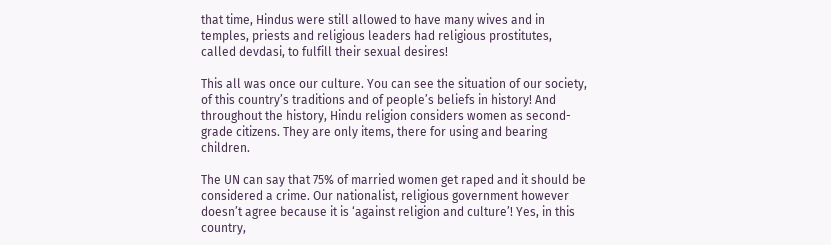that time, Hindus were still allowed to have many wives and in temples, priests and religious leaders had religious prostitutes, called devdasi, to fulfill their sexual desires!

This all was once our culture. You can see the situation of our society, of this country’s traditions and of people’s beliefs in history! And throughout the history, Hindu religion considers women as second-grade citizens. They are only items, there for using and bearing children.

The UN can say that 75% of married women get raped and it should be considered a crime. Our nationalist, religious government however doesn’t agree because it is ‘against religion and culture’! Yes, in this country,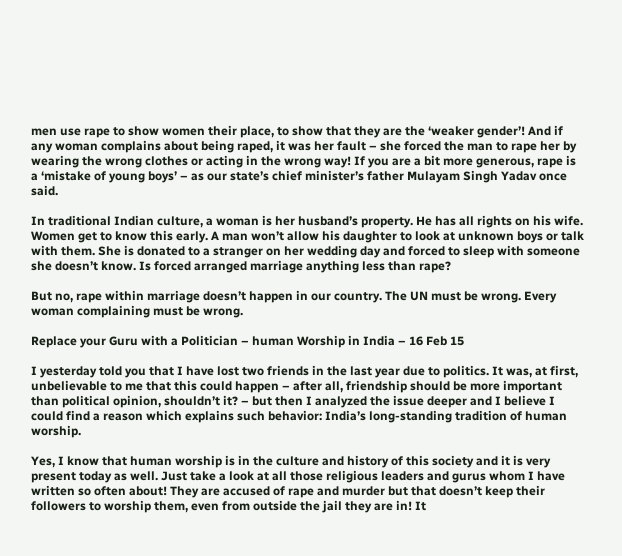men use rape to show women their place, to show that they are the ‘weaker gender’! And if any woman complains about being raped, it was her fault – she forced the man to rape her by wearing the wrong clothes or acting in the wrong way! If you are a bit more generous, rape is a ‘mistake of young boys’ – as our state’s chief minister’s father Mulayam Singh Yadav once said.

In traditional Indian culture, a woman is her husband’s property. He has all rights on his wife. Women get to know this early. A man won’t allow his daughter to look at unknown boys or talk with them. She is donated to a stranger on her wedding day and forced to sleep with someone she doesn’t know. Is forced arranged marriage anything less than rape?

But no, rape within marriage doesn’t happen in our country. The UN must be wrong. Every woman complaining must be wrong.

Replace your Guru with a Politician – human Worship in India – 16 Feb 15

I yesterday told you that I have lost two friends in the last year due to politics. It was, at first, unbelievable to me that this could happen – after all, friendship should be more important than political opinion, shouldn’t it? – but then I analyzed the issue deeper and I believe I could find a reason which explains such behavior: India’s long-standing tradition of human worship.

Yes, I know that human worship is in the culture and history of this society and it is very present today as well. Just take a look at all those religious leaders and gurus whom I have written so often about! They are accused of rape and murder but that doesn’t keep their followers to worship them, even from outside the jail they are in! It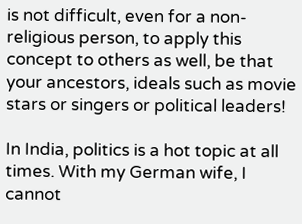is not difficult, even for a non-religious person, to apply this concept to others as well, be that your ancestors, ideals such as movie stars or singers or political leaders!

In India, politics is a hot topic at all times. With my German wife, I cannot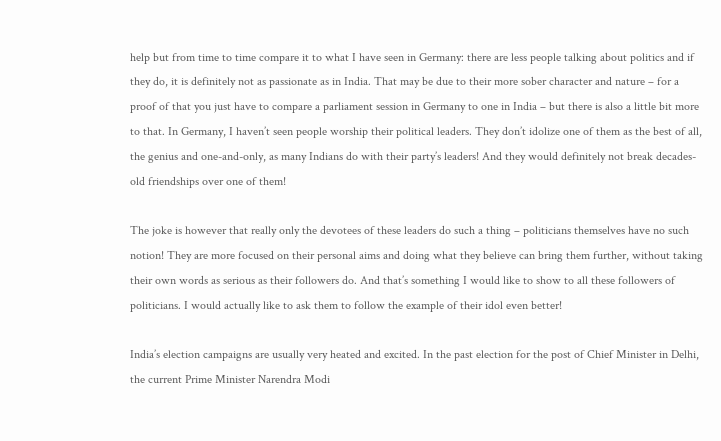help but from time to time compare it to what I have seen in Germany: there are less people talking about politics and if they do, it is definitely not as passionate as in India. That may be due to their more sober character and nature – for a proof of that you just have to compare a parliament session in Germany to one in India – but there is also a little bit more to that. In Germany, I haven’t seen people worship their political leaders. They don’t idolize one of them as the best of all, the genius and one-and-only, as many Indians do with their party’s leaders! And they would definitely not break decades-old friendships over one of them!

The joke is however that really only the devotees of these leaders do such a thing – politicians themselves have no such notion! They are more focused on their personal aims and doing what they believe can bring them further, without taking their own words as serious as their followers do. And that’s something I would like to show to all these followers of politicians. I would actually like to ask them to follow the example of their idol even better!

India’s election campaigns are usually very heated and excited. In the past election for the post of Chief Minister in Delhi, the current Prime Minister Narendra Modi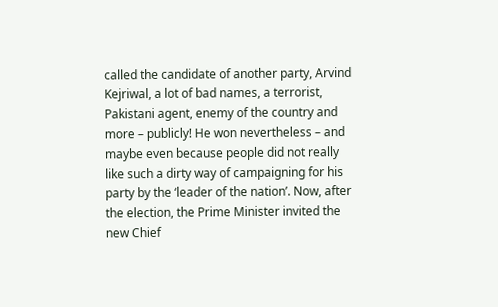called the candidate of another party, Arvind Kejriwal, a lot of bad names, a terrorist, Pakistani agent, enemy of the country and more – publicly! He won nevertheless – and maybe even because people did not really like such a dirty way of campaigning for his party by the ‘leader of the nation’. Now, after the election, the Prime Minister invited the new Chief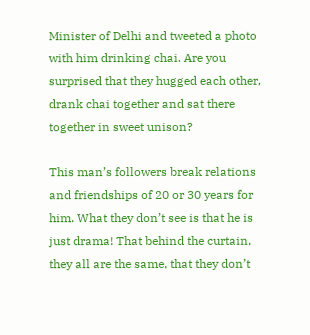Minister of Delhi and tweeted a photo with him drinking chai. Are you surprised that they hugged each other, drank chai together and sat there together in sweet unison?

This man’s followers break relations and friendships of 20 or 30 years for him. What they don’t see is that he is just drama! That behind the curtain, they all are the same, that they don’t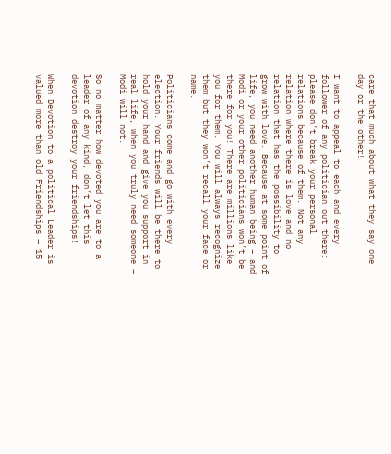care that much about what they say one day or the other!

I want to appeal to each and every follower of any politician out there: please don’t break your personal relations because of them. Not any relation where there is love and no relation that has the possibility to grow with love. Because at some point of life, you need another human being – and Modi or your other politicians won’t be there for you! There are millions like you for them. You will always recognize them but they won’t recall your face or name.

Politicians come and go with every election. Your friends will be there to hold your hand and give you support in real life, when you truly need someone – Modi will not.

So no matter how devoted you are to a leader of any kind, don’t let this devotion destroy your friendships!

When Devotion to a political Leader is valued more than old Friendships – 15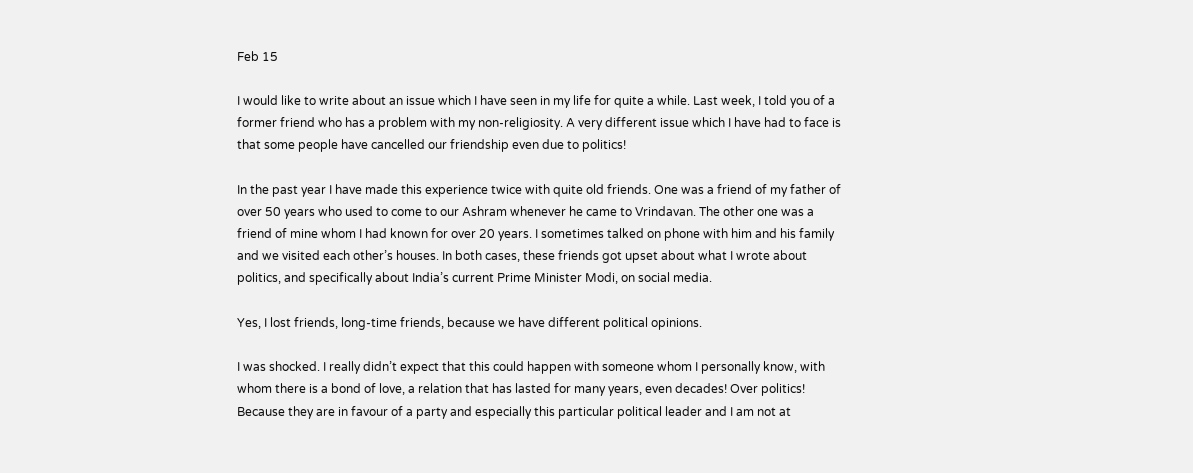Feb 15

I would like to write about an issue which I have seen in my life for quite a while. Last week, I told you of a former friend who has a problem with my non-religiosity. A very different issue which I have had to face is that some people have cancelled our friendship even due to politics!

In the past year I have made this experience twice with quite old friends. One was a friend of my father of over 50 years who used to come to our Ashram whenever he came to Vrindavan. The other one was a friend of mine whom I had known for over 20 years. I sometimes talked on phone with him and his family and we visited each other’s houses. In both cases, these friends got upset about what I wrote about politics, and specifically about India’s current Prime Minister Modi, on social media.

Yes, I lost friends, long-time friends, because we have different political opinions.

I was shocked. I really didn’t expect that this could happen with someone whom I personally know, with whom there is a bond of love, a relation that has lasted for many years, even decades! Over politics! Because they are in favour of a party and especially this particular political leader and I am not at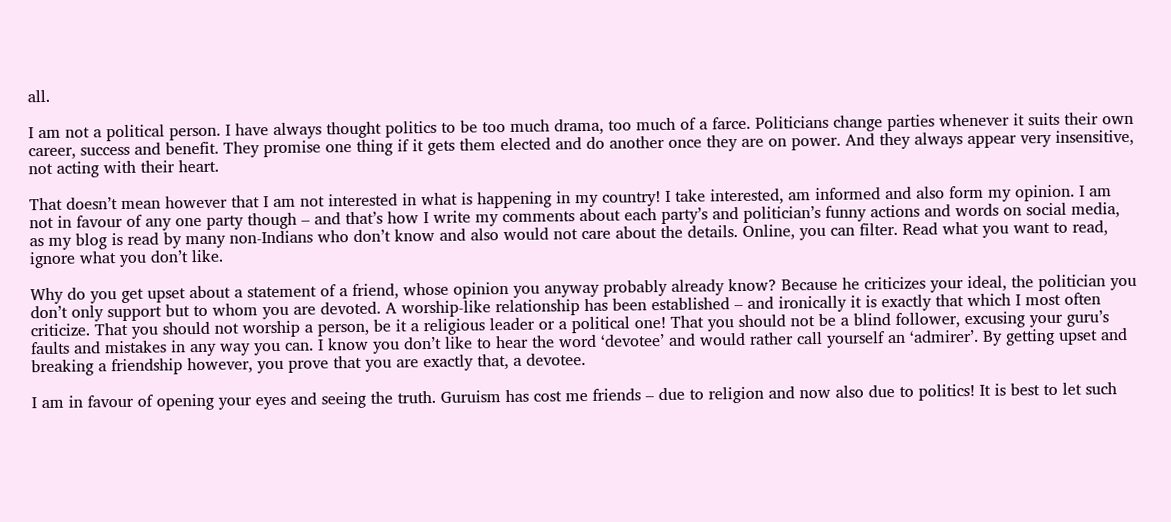all.

I am not a political person. I have always thought politics to be too much drama, too much of a farce. Politicians change parties whenever it suits their own career, success and benefit. They promise one thing if it gets them elected and do another once they are on power. And they always appear very insensitive, not acting with their heart.

That doesn’t mean however that I am not interested in what is happening in my country! I take interested, am informed and also form my opinion. I am not in favour of any one party though – and that’s how I write my comments about each party’s and politician’s funny actions and words on social media, as my blog is read by many non-Indians who don’t know and also would not care about the details. Online, you can filter. Read what you want to read, ignore what you don’t like.

Why do you get upset about a statement of a friend, whose opinion you anyway probably already know? Because he criticizes your ideal, the politician you don’t only support but to whom you are devoted. A worship-like relationship has been established – and ironically it is exactly that which I most often criticize. That you should not worship a person, be it a religious leader or a political one! That you should not be a blind follower, excusing your guru’s faults and mistakes in any way you can. I know you don’t like to hear the word ‘devotee’ and would rather call yourself an ‘admirer’. By getting upset and breaking a friendship however, you prove that you are exactly that, a devotee.

I am in favour of opening your eyes and seeing the truth. Guruism has cost me friends – due to religion and now also due to politics! It is best to let such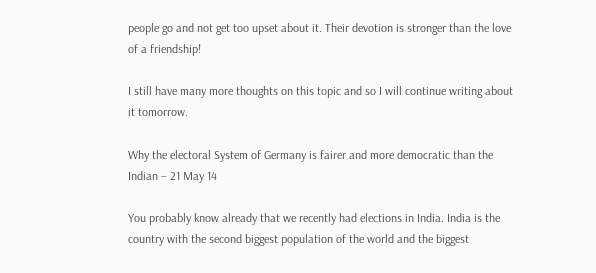people go and not get too upset about it. Their devotion is stronger than the love of a friendship!

I still have many more thoughts on this topic and so I will continue writing about it tomorrow.

Why the electoral System of Germany is fairer and more democratic than the Indian – 21 May 14

You probably know already that we recently had elections in India. India is the country with the second biggest population of the world and the biggest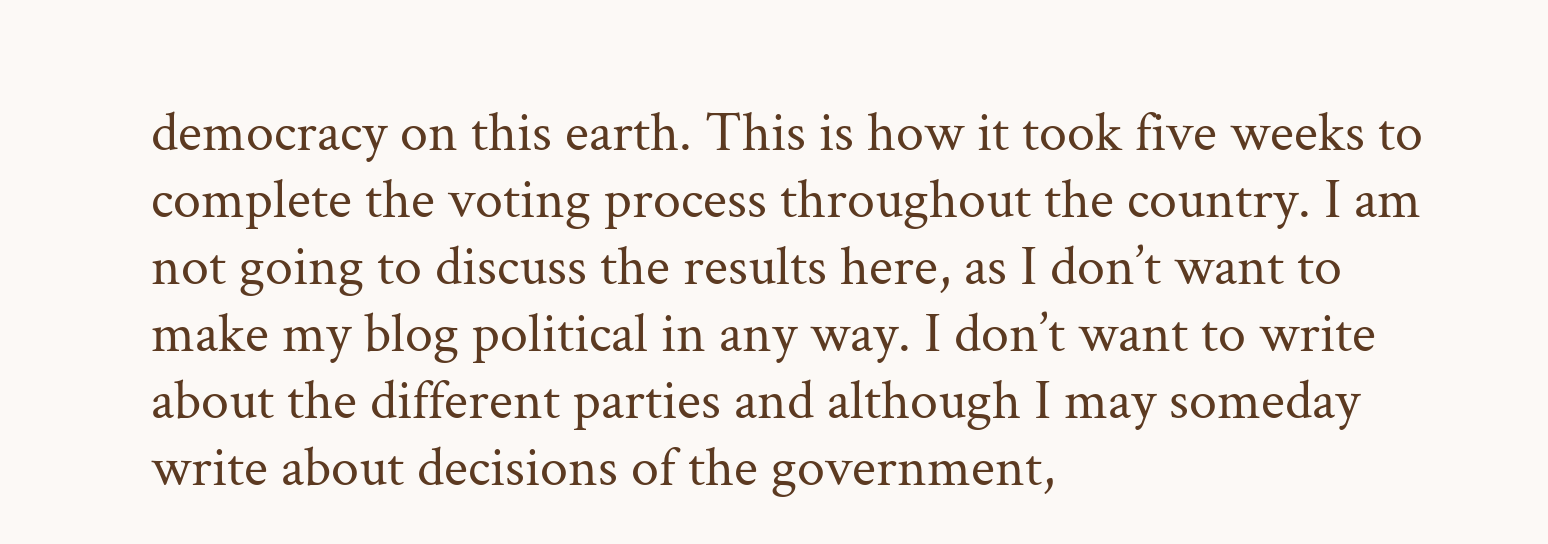democracy on this earth. This is how it took five weeks to complete the voting process throughout the country. I am not going to discuss the results here, as I don’t want to make my blog political in any way. I don’t want to write about the different parties and although I may someday write about decisions of the government,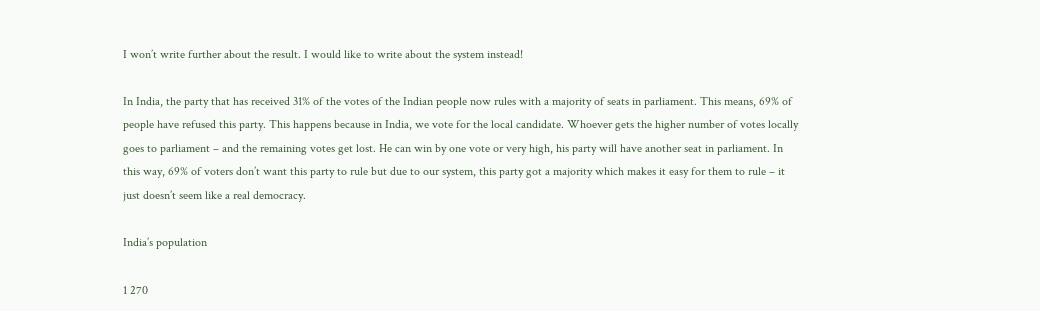I won’t write further about the result. I would like to write about the system instead!

In India, the party that has received 31% of the votes of the Indian people now rules with a majority of seats in parliament. This means, 69% of people have refused this party. This happens because in India, we vote for the local candidate. Whoever gets the higher number of votes locally goes to parliament – and the remaining votes get lost. He can win by one vote or very high, his party will have another seat in parliament. In this way, 69% of voters don’t want this party to rule but due to our system, this party got a majority which makes it easy for them to rule – it just doesn’t seem like a real democracy.

India’s population

1 270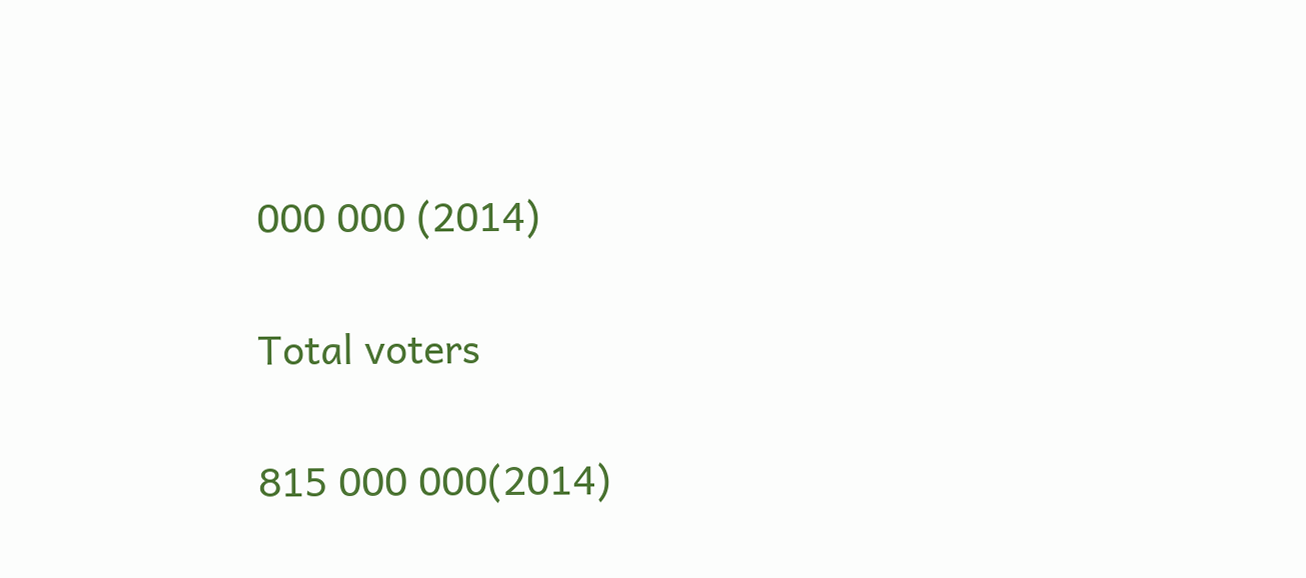000 000 (2014)

Total voters

815 000 000(2014)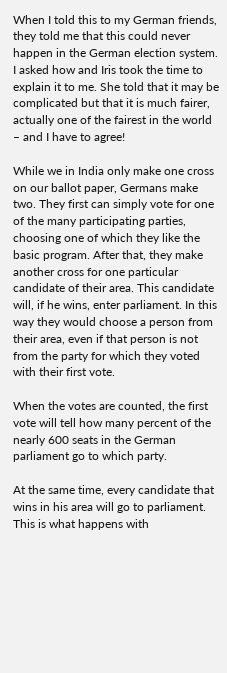When I told this to my German friends, they told me that this could never happen in the German election system. I asked how and Iris took the time to explain it to me. She told that it may be complicated but that it is much fairer, actually one of the fairest in the world – and I have to agree!

While we in India only make one cross on our ballot paper, Germans make two. They first can simply vote for one of the many participating parties, choosing one of which they like the basic program. After that, they make another cross for one particular candidate of their area. This candidate will, if he wins, enter parliament. In this way they would choose a person from their area, even if that person is not from the party for which they voted with their first vote.

When the votes are counted, the first vote will tell how many percent of the nearly 600 seats in the German parliament go to which party.

At the same time, every candidate that wins in his area will go to parliament. This is what happens with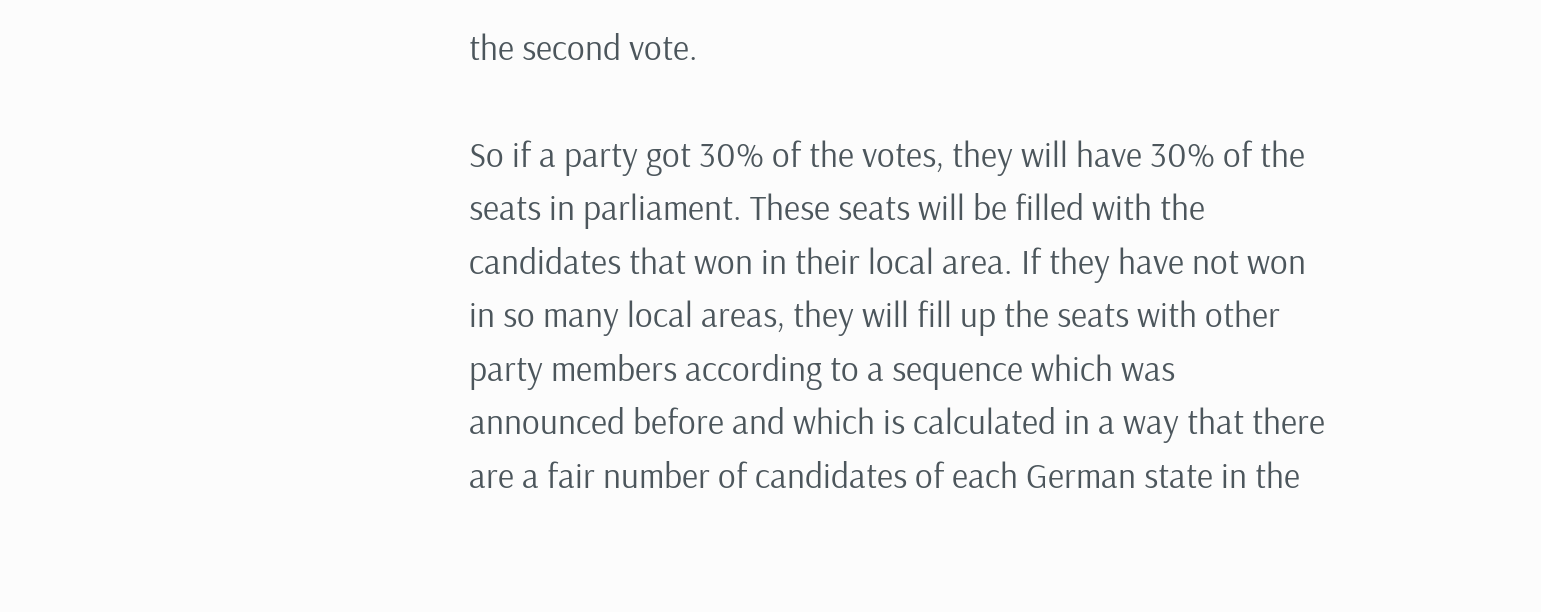the second vote.

So if a party got 30% of the votes, they will have 30% of the seats in parliament. These seats will be filled with the candidates that won in their local area. If they have not won in so many local areas, they will fill up the seats with other party members according to a sequence which was announced before and which is calculated in a way that there are a fair number of candidates of each German state in the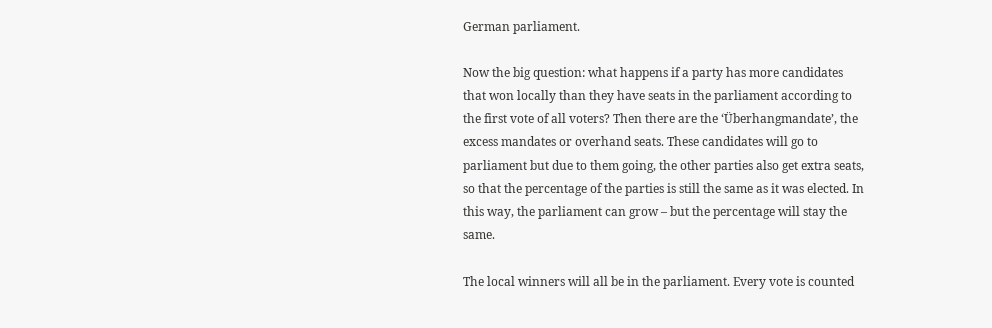German parliament.

Now the big question: what happens if a party has more candidates that won locally than they have seats in the parliament according to the first vote of all voters? Then there are the ‘Überhangmandate’, the excess mandates or overhand seats. These candidates will go to parliament but due to them going, the other parties also get extra seats, so that the percentage of the parties is still the same as it was elected. In this way, the parliament can grow – but the percentage will stay the same.

The local winners will all be in the parliament. Every vote is counted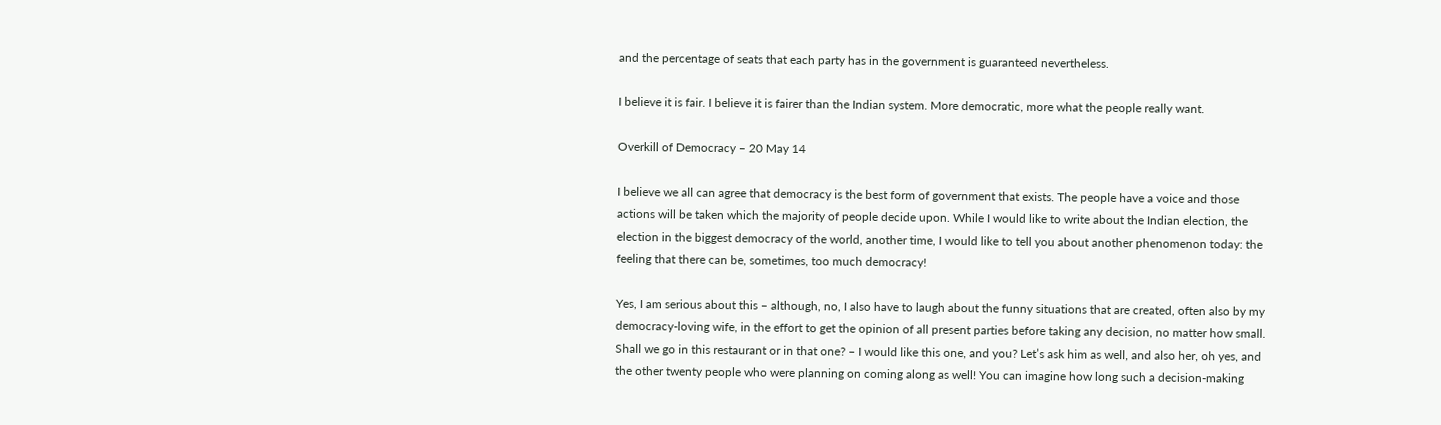and the percentage of seats that each party has in the government is guaranteed nevertheless.

I believe it is fair. I believe it is fairer than the Indian system. More democratic, more what the people really want.

Overkill of Democracy – 20 May 14

I believe we all can agree that democracy is the best form of government that exists. The people have a voice and those actions will be taken which the majority of people decide upon. While I would like to write about the Indian election, the election in the biggest democracy of the world, another time, I would like to tell you about another phenomenon today: the feeling that there can be, sometimes, too much democracy!

Yes, I am serious about this – although, no, I also have to laugh about the funny situations that are created, often also by my democracy-loving wife, in the effort to get the opinion of all present parties before taking any decision, no matter how small. Shall we go in this restaurant or in that one? – I would like this one, and you? Let’s ask him as well, and also her, oh yes, and the other twenty people who were planning on coming along as well! You can imagine how long such a decision-making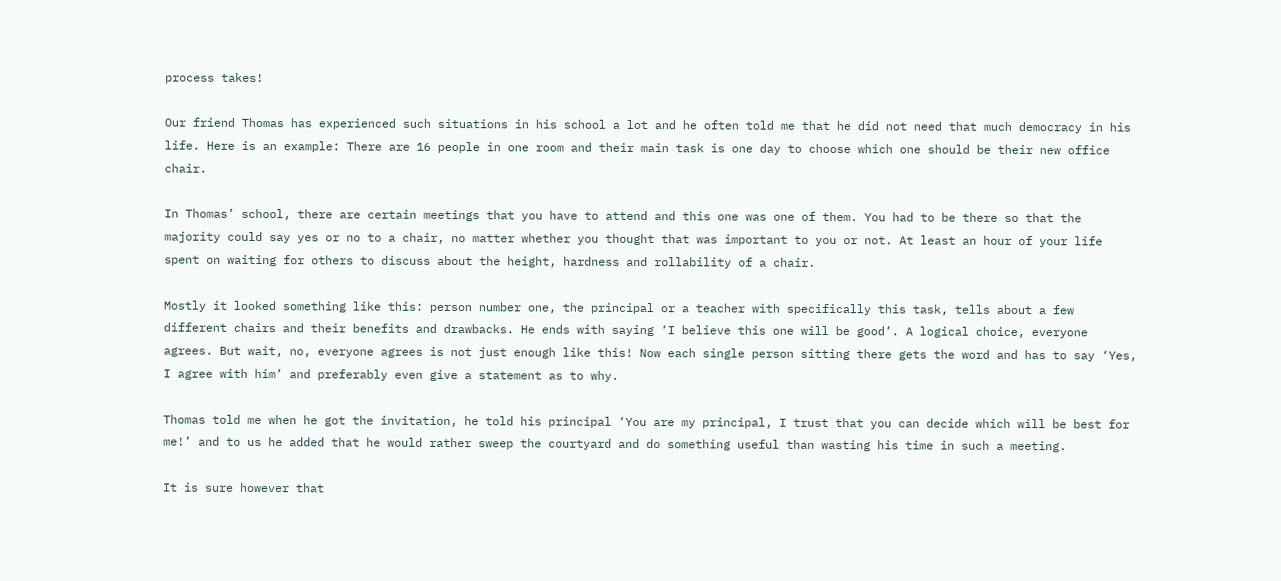process takes!

Our friend Thomas has experienced such situations in his school a lot and he often told me that he did not need that much democracy in his life. Here is an example: There are 16 people in one room and their main task is one day to choose which one should be their new office chair.

In Thomas’ school, there are certain meetings that you have to attend and this one was one of them. You had to be there so that the majority could say yes or no to a chair, no matter whether you thought that was important to you or not. At least an hour of your life spent on waiting for others to discuss about the height, hardness and rollability of a chair.

Mostly it looked something like this: person number one, the principal or a teacher with specifically this task, tells about a few different chairs and their benefits and drawbacks. He ends with saying ‘I believe this one will be good’. A logical choice, everyone agrees. But wait, no, everyone agrees is not just enough like this! Now each single person sitting there gets the word and has to say ‘Yes, I agree with him’ and preferably even give a statement as to why.

Thomas told me when he got the invitation, he told his principal ‘You are my principal, I trust that you can decide which will be best for me!’ and to us he added that he would rather sweep the courtyard and do something useful than wasting his time in such a meeting.

It is sure however that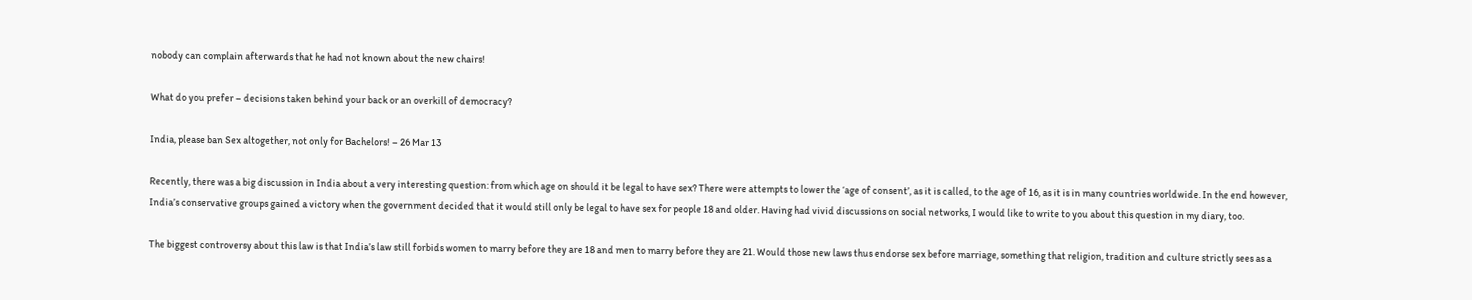nobody can complain afterwards that he had not known about the new chairs!

What do you prefer – decisions taken behind your back or an overkill of democracy?

India, please ban Sex altogether, not only for Bachelors! – 26 Mar 13

Recently, there was a big discussion in India about a very interesting question: from which age on should it be legal to have sex? There were attempts to lower the ‘age of consent’, as it is called, to the age of 16, as it is in many countries worldwide. In the end however, India’s conservative groups gained a victory when the government decided that it would still only be legal to have sex for people 18 and older. Having had vivid discussions on social networks, I would like to write to you about this question in my diary, too.

The biggest controversy about this law is that India’s law still forbids women to marry before they are 18 and men to marry before they are 21. Would those new laws thus endorse sex before marriage, something that religion, tradition and culture strictly sees as a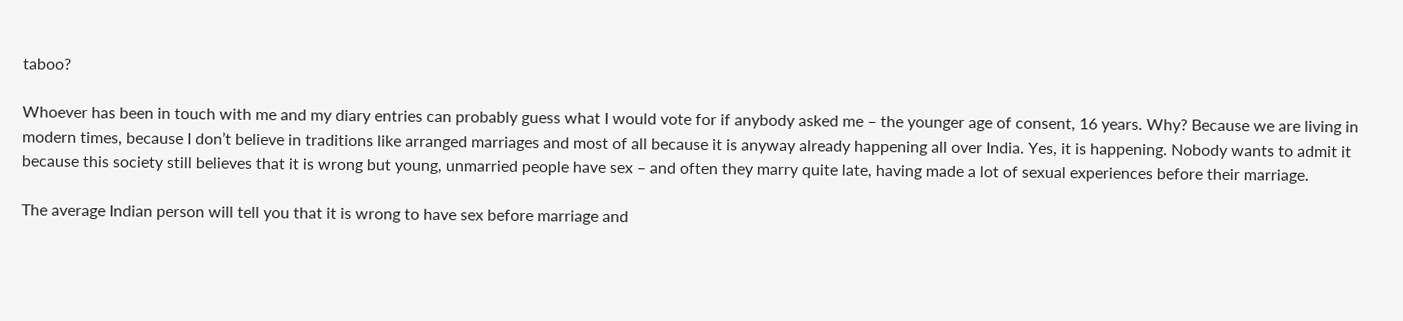taboo?

Whoever has been in touch with me and my diary entries can probably guess what I would vote for if anybody asked me – the younger age of consent, 16 years. Why? Because we are living in modern times, because I don’t believe in traditions like arranged marriages and most of all because it is anyway already happening all over India. Yes, it is happening. Nobody wants to admit it because this society still believes that it is wrong but young, unmarried people have sex – and often they marry quite late, having made a lot of sexual experiences before their marriage.

The average Indian person will tell you that it is wrong to have sex before marriage and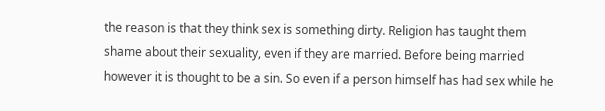the reason is that they think sex is something dirty. Religion has taught them shame about their sexuality, even if they are married. Before being married however it is thought to be a sin. So even if a person himself has had sex while he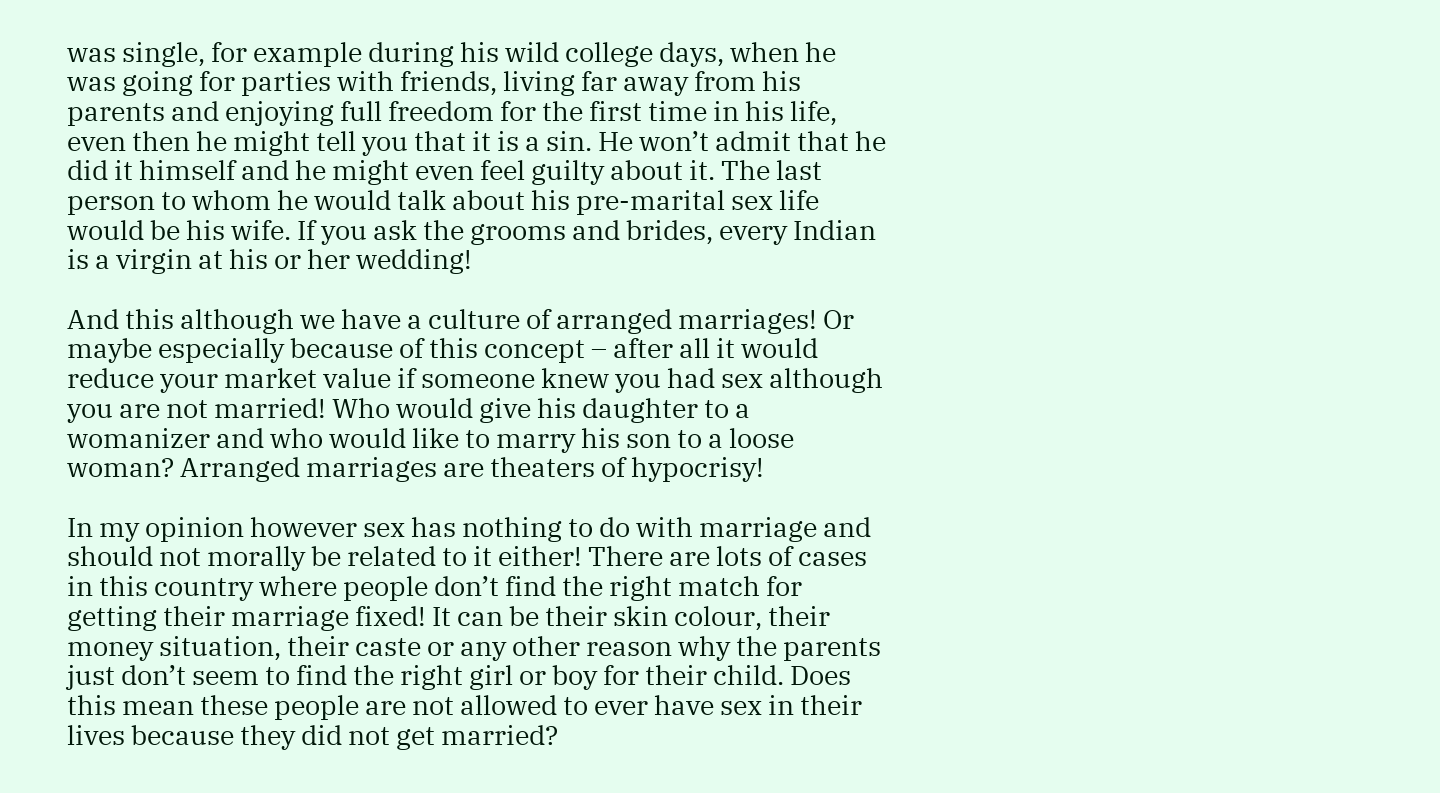was single, for example during his wild college days, when he was going for parties with friends, living far away from his parents and enjoying full freedom for the first time in his life, even then he might tell you that it is a sin. He won’t admit that he did it himself and he might even feel guilty about it. The last person to whom he would talk about his pre-marital sex life would be his wife. If you ask the grooms and brides, every Indian is a virgin at his or her wedding!

And this although we have a culture of arranged marriages! Or maybe especially because of this concept – after all it would reduce your market value if someone knew you had sex although you are not married! Who would give his daughter to a womanizer and who would like to marry his son to a loose woman? Arranged marriages are theaters of hypocrisy!

In my opinion however sex has nothing to do with marriage and should not morally be related to it either! There are lots of cases in this country where people don’t find the right match for getting their marriage fixed! It can be their skin colour, their money situation, their caste or any other reason why the parents just don’t seem to find the right girl or boy for their child. Does this mean these people are not allowed to ever have sex in their lives because they did not get married?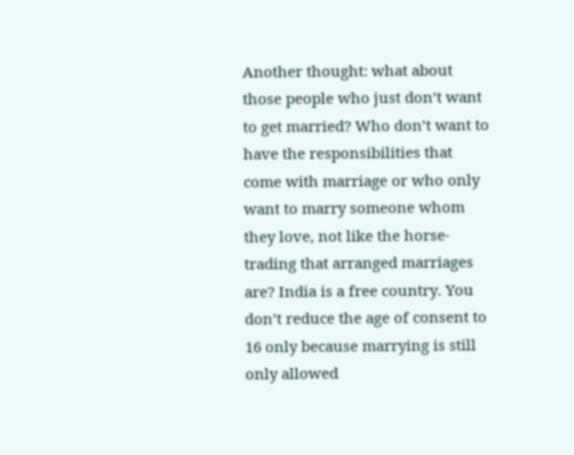Another thought: what about those people who just don’t want to get married? Who don’t want to have the responsibilities that come with marriage or who only want to marry someone whom they love, not like the horse-trading that arranged marriages are? India is a free country. You don’t reduce the age of consent to 16 only because marrying is still only allowed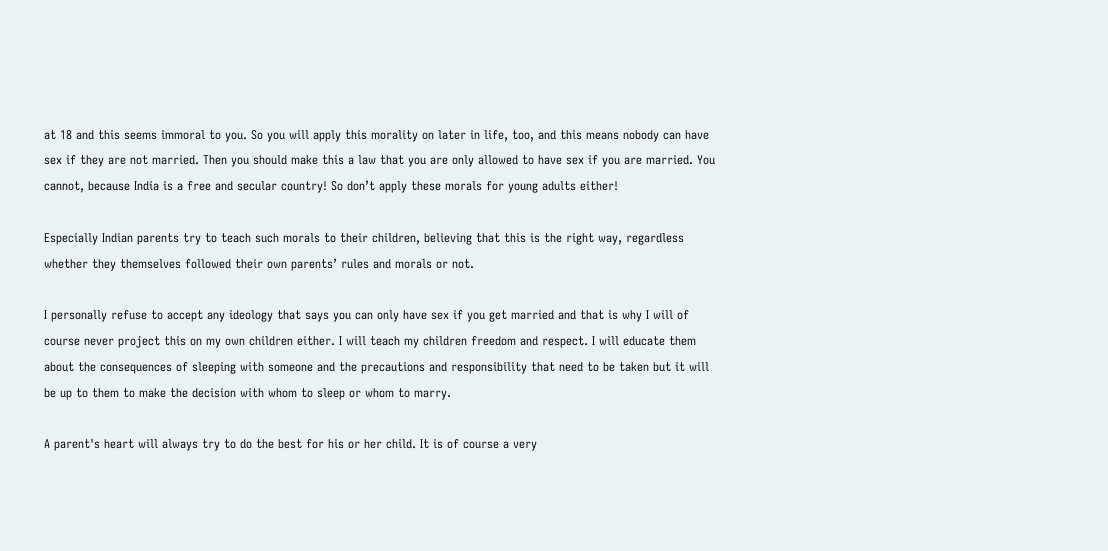at 18 and this seems immoral to you. So you will apply this morality on later in life, too, and this means nobody can have sex if they are not married. Then you should make this a law that you are only allowed to have sex if you are married. You cannot, because India is a free and secular country! So don’t apply these morals for young adults either!

Especially Indian parents try to teach such morals to their children, believing that this is the right way, regardless whether they themselves followed their own parents’ rules and morals or not.

I personally refuse to accept any ideology that says you can only have sex if you get married and that is why I will of course never project this on my own children either. I will teach my children freedom and respect. I will educate them about the consequences of sleeping with someone and the precautions and responsibility that need to be taken but it will be up to them to make the decision with whom to sleep or whom to marry.

A parent's heart will always try to do the best for his or her child. It is of course a very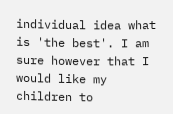individual idea what is 'the best'. I am sure however that I would like my children to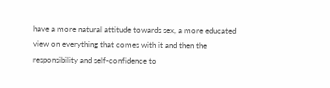have a more natural attitude towards sex, a more educated view on everything that comes with it and then the responsibility and self-confidence to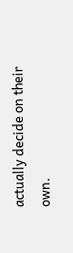actually decide on their own.